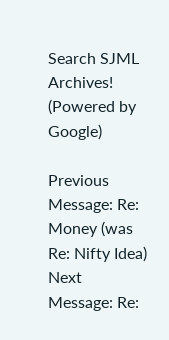Search SJML Archives! (Powered by Google)

Previous Message: Re: Money (was Re: Nifty Idea)
Next Message: Re: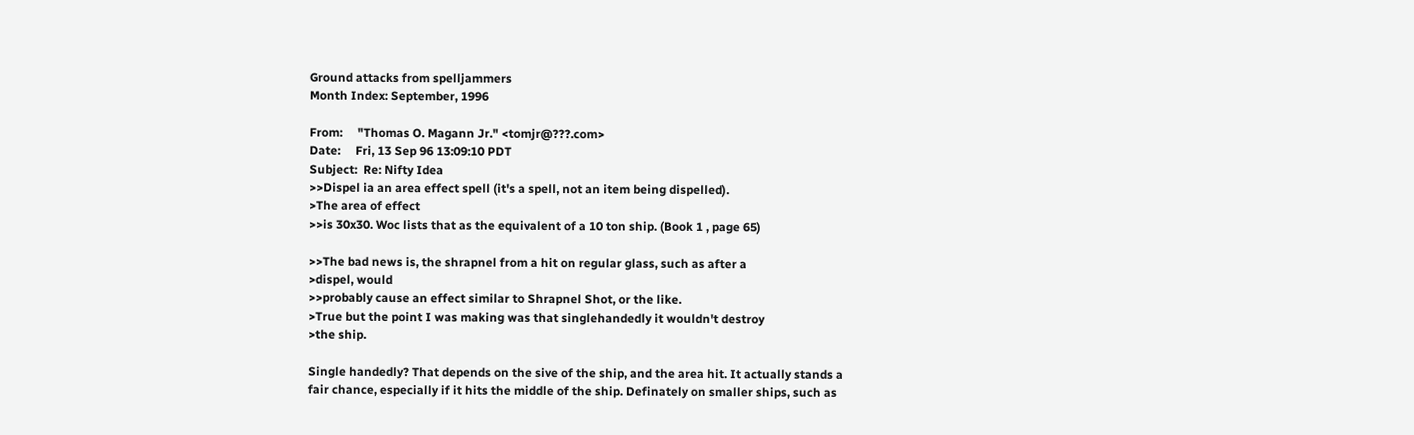Ground attacks from spelljammers
Month Index: September, 1996

From:     "Thomas O. Magann Jr." <tomjr@???.com>
Date:     Fri, 13 Sep 96 13:09:10 PDT
Subject:  Re: Nifty Idea
>>Dispel ia an area effect spell (it's a spell, not an item being dispelled).
>The area of effect
>>is 30x30. Woc lists that as the equivalent of a 10 ton ship. (Book 1 , page 65)

>>The bad news is, the shrapnel from a hit on regular glass, such as after a
>dispel, would
>>probably cause an effect similar to Shrapnel Shot, or the like.
>True but the point I was making was that singlehandedly it wouldn't destroy
>the ship.

Single handedly? That depends on the sive of the ship, and the area hit. It actually stands a
fair chance, especially if it hits the middle of the ship. Definately on smaller ships, such as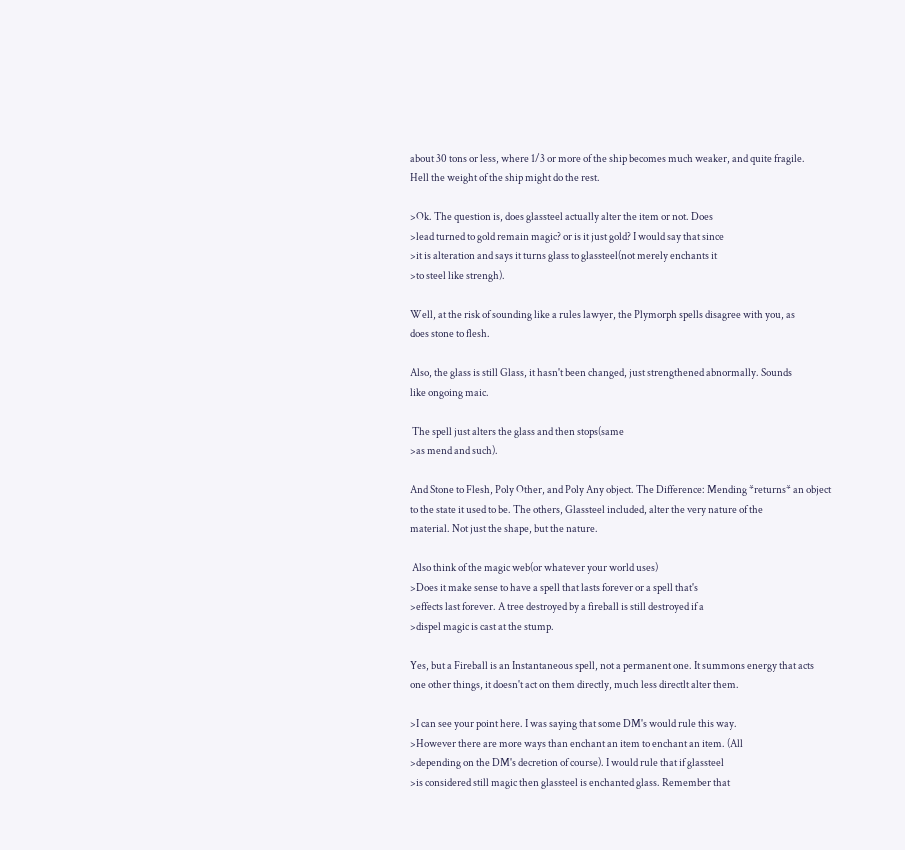about 30 tons or less, where 1/3 or more of the ship becomes much weaker, and quite fragile.
Hell the weight of the ship might do the rest.

>Ok. The question is, does glassteel actually alter the item or not. Does
>lead turned to gold remain magic? or is it just gold? I would say that since
>it is alteration and says it turns glass to glassteel(not merely enchants it
>to steel like strengh).

Well, at the risk of sounding like a rules lawyer, the Plymorph spells disagree with you, as
does stone to flesh.

Also, the glass is still Glass, it hasn't been changed, just strengthened abnormally. Sounds
like ongoing maic.

 The spell just alters the glass and then stops(same
>as mend and such).

And Stone to Flesh, Poly Other, and Poly Any object. The Difference: Mending *returns* an object
to the state it used to be. The others, Glassteel included, alter the very nature of the
material. Not just the shape, but the nature.

 Also think of the magic web(or whatever your world uses)
>Does it make sense to have a spell that lasts forever or a spell that's
>effects last forever. A tree destroyed by a fireball is still destroyed if a
>dispel magic is cast at the stump.

Yes, but a Fireball is an Instantaneous spell, not a permanent one. It summons energy that acts
one other things, it doesn't act on them directly, much less directlt alter them.

>I can see your point here. I was saying that some DM's would rule this way.
>However there are more ways than enchant an item to enchant an item. (All
>depending on the DM's decretion of course). I would rule that if glassteel
>is considered still magic then glassteel is enchanted glass. Remember that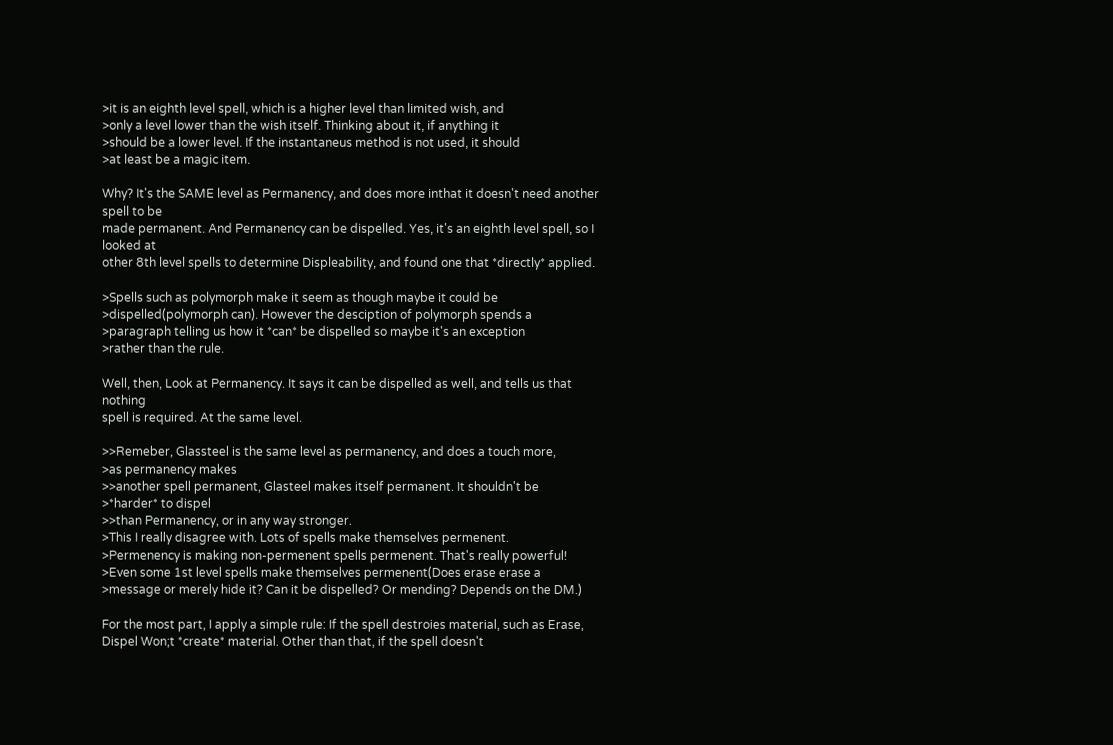>it is an eighth level spell, which is a higher level than limited wish, and
>only a level lower than the wish itself. Thinking about it, if anything it
>should be a lower level. If the instantaneus method is not used, it should
>at least be a magic item.

Why? It's the SAME level as Permanency, and does more inthat it doesn't need another spell to be
made permanent. And Permanency can be dispelled. Yes, it's an eighth level spell, so I looked at
other 8th level spells to determine Displeability, and found one that *directly* applied.

>Spells such as polymorph make it seem as though maybe it could be
>dispelled(polymorph can). However the desciption of polymorph spends a
>paragraph telling us how it *can* be dispelled so maybe it's an exception
>rather than the rule.

Well, then, Look at Permanency. It says it can be dispelled as well, and tells us that nothing
spell is required. At the same level.

>>Remeber, Glassteel is the same level as permanency, and does a touch more,
>as permanency makes
>>another spell permanent, Glasteel makes itself permanent. It shouldn't be
>*harder* to dispel
>>than Permanency, or in any way stronger.
>This I really disagree with. Lots of spells make themselves permenent.
>Permenency is making non-permenent spells permenent. That's really powerful!
>Even some 1st level spells make themselves permenent(Does erase erase a
>message or merely hide it? Can it be dispelled? Or mending? Depends on the DM.)

For the most part, I apply a simple rule: If the spell destroies material, such as Erase,
Dispel Won;t *create* material. Other than that, if the spell doesn't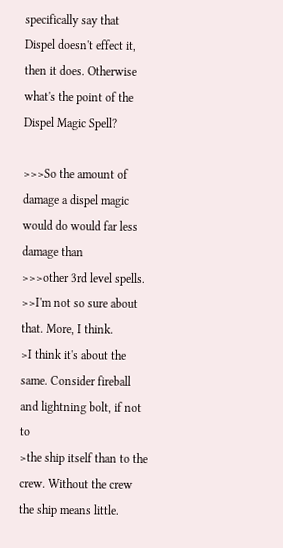specifically say that
Dispel doesn't effect it, then it does. Otherwise what's the point of the Dispel Magic Spell?

>>>So the amount of damage a dispel magic would do would far less damage than
>>>other 3rd level spells.
>>I'm not so sure about that. More, I think.
>I think it's about the same. Consider fireball and lightning bolt, if not to
>the ship itself than to the crew. Without the crew the ship means little.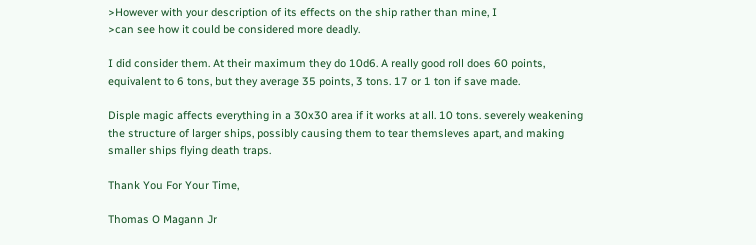>However with your description of its effects on the ship rather than mine, I
>can see how it could be considered more deadly.

I did consider them. At their maximum they do 10d6. A really good roll does 60 points,
equivalent to 6 tons, but they average 35 points, 3 tons. 17 or 1 ton if save made.

Disple magic affects everything in a 30x30 area if it works at all. 10 tons. severely weakening
the structure of larger ships, possibly causing them to tear themsleves apart, and making
smaller ships flying death traps.

Thank You For Your Time,

Thomas O Magann Jr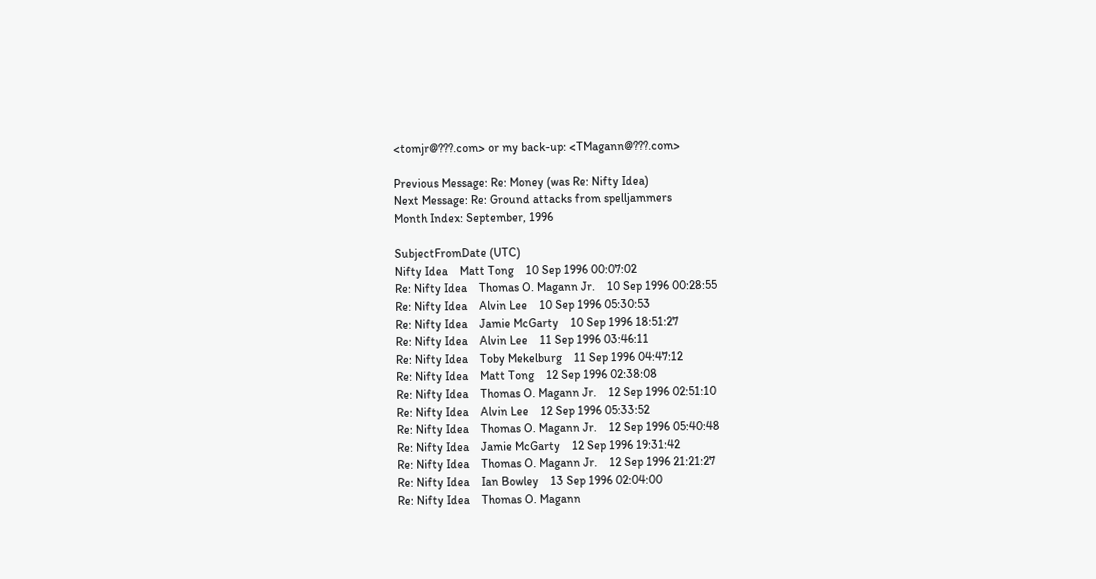<tomjr@???.com> or my back-up: <TMagann@???.com>

Previous Message: Re: Money (was Re: Nifty Idea)
Next Message: Re: Ground attacks from spelljammers
Month Index: September, 1996

SubjectFromDate (UTC)
Nifty Idea    Matt Tong    10 Sep 1996 00:07:02
Re: Nifty Idea    Thomas O. Magann Jr.    10 Sep 1996 00:28:55
Re: Nifty Idea    Alvin Lee    10 Sep 1996 05:30:53
Re: Nifty Idea    Jamie McGarty    10 Sep 1996 18:51:27
Re: Nifty Idea    Alvin Lee    11 Sep 1996 03:46:11
Re: Nifty Idea    Toby Mekelburg    11 Sep 1996 04:47:12
Re: Nifty Idea    Matt Tong    12 Sep 1996 02:38:08
Re: Nifty Idea    Thomas O. Magann Jr.    12 Sep 1996 02:51:10
Re: Nifty Idea    Alvin Lee    12 Sep 1996 05:33:52
Re: Nifty Idea    Thomas O. Magann Jr.    12 Sep 1996 05:40:48
Re: Nifty Idea    Jamie McGarty    12 Sep 1996 19:31:42
Re: Nifty Idea    Thomas O. Magann Jr.    12 Sep 1996 21:21:27
Re: Nifty Idea    Ian Bowley    13 Sep 1996 02:04:00
Re: Nifty Idea    Thomas O. Magann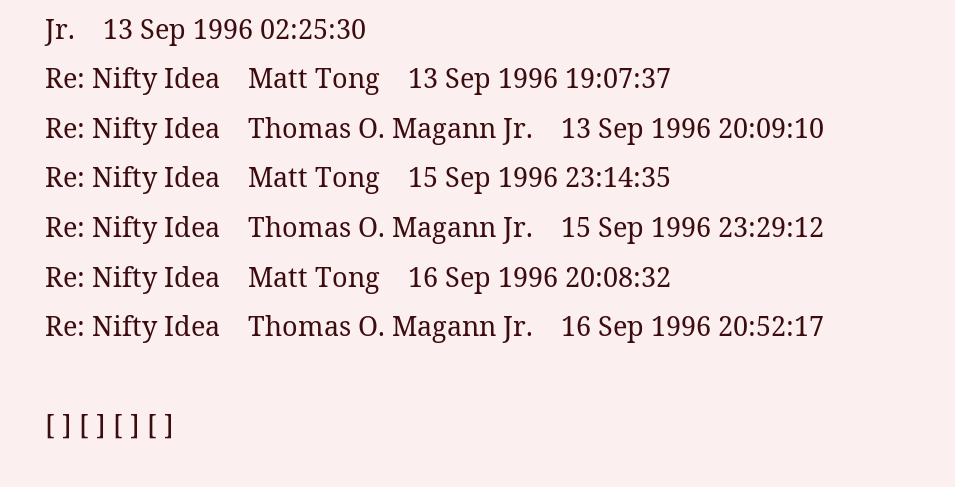Jr.    13 Sep 1996 02:25:30
Re: Nifty Idea    Matt Tong    13 Sep 1996 19:07:37
Re: Nifty Idea    Thomas O. Magann Jr.    13 Sep 1996 20:09:10
Re: Nifty Idea    Matt Tong    15 Sep 1996 23:14:35
Re: Nifty Idea    Thomas O. Magann Jr.    15 Sep 1996 23:29:12
Re: Nifty Idea    Matt Tong    16 Sep 1996 20:08:32
Re: Nifty Idea    Thomas O. Magann Jr.    16 Sep 1996 20:52:17

[ ] [ ] [ ] [ ]